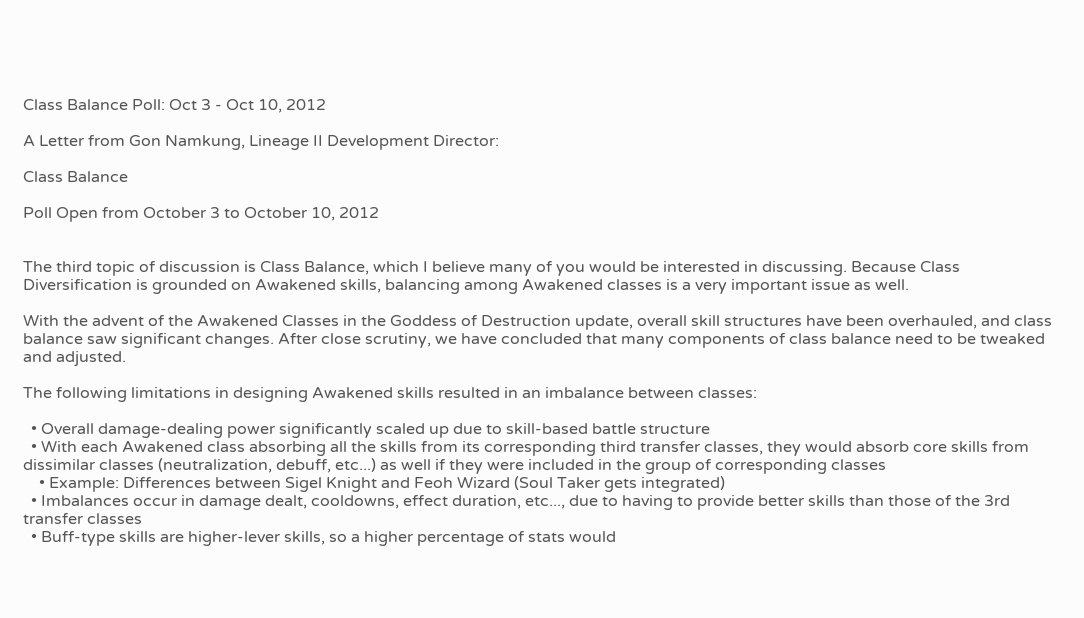Class Balance Poll: Oct 3 - Oct 10, 2012

A Letter from Gon Namkung, Lineage II Development Director:

Class Balance

Poll Open from October 3 to October 10, 2012


The third topic of discussion is Class Balance, which I believe many of you would be interested in discussing. Because Class Diversification is grounded on Awakened skills, balancing among Awakened classes is a very important issue as well.

With the advent of the Awakened Classes in the Goddess of Destruction update, overall skill structures have been overhauled, and class balance saw significant changes. After close scrutiny, we have concluded that many components of class balance need to be tweaked and adjusted.

The following limitations in designing Awakened skills resulted in an imbalance between classes:

  • Overall damage-dealing power significantly scaled up due to skill-based battle structure
  • With each Awakened class absorbing all the skills from its corresponding third transfer classes, they would absorb core skills from dissimilar classes (neutralization, debuff, etc...) as well if they were included in the group of corresponding classes
    • Example: Differences between Sigel Knight and Feoh Wizard (Soul Taker gets integrated)
  • Imbalances occur in damage dealt, cooldowns, effect duration, etc..., due to having to provide better skills than those of the 3rd transfer classes
  • Buff-type skills are higher-lever skills, so a higher percentage of stats would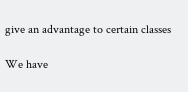give an advantage to certain classes

We have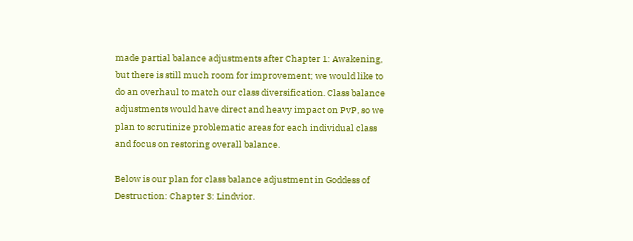made partial balance adjustments after Chapter 1: Awakening, but there is still much room for improvement; we would like to do an overhaul to match our class diversification. Class balance adjustments would have direct and heavy impact on PvP, so we plan to scrutinize problematic areas for each individual class and focus on restoring overall balance.

Below is our plan for class balance adjustment in Goddess of Destruction: Chapter 3: Lindvior.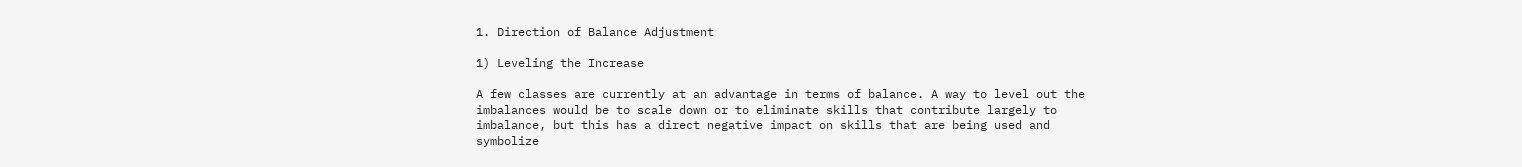1. Direction of Balance Adjustment

1) Leveling the Increase

A few classes are currently at an advantage in terms of balance. A way to level out the imbalances would be to scale down or to eliminate skills that contribute largely to imbalance, but this has a direct negative impact on skills that are being used and symbolize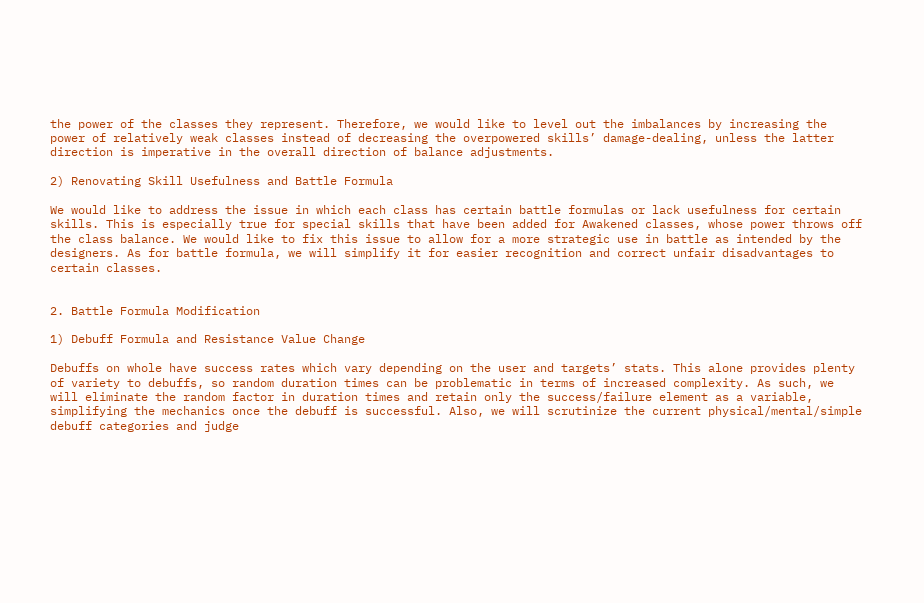the power of the classes they represent. Therefore, we would like to level out the imbalances by increasing the power of relatively weak classes instead of decreasing the overpowered skills’ damage-dealing, unless the latter direction is imperative in the overall direction of balance adjustments.

2) Renovating Skill Usefulness and Battle Formula

We would like to address the issue in which each class has certain battle formulas or lack usefulness for certain skills. This is especially true for special skills that have been added for Awakened classes, whose power throws off the class balance. We would like to fix this issue to allow for a more strategic use in battle as intended by the designers. As for battle formula, we will simplify it for easier recognition and correct unfair disadvantages to certain classes.


2. Battle Formula Modification

1) Debuff Formula and Resistance Value Change

Debuffs on whole have success rates which vary depending on the user and targets’ stats. This alone provides plenty of variety to debuffs, so random duration times can be problematic in terms of increased complexity. As such, we will eliminate the random factor in duration times and retain only the success/failure element as a variable, simplifying the mechanics once the debuff is successful. Also, we will scrutinize the current physical/mental/simple debuff categories and judge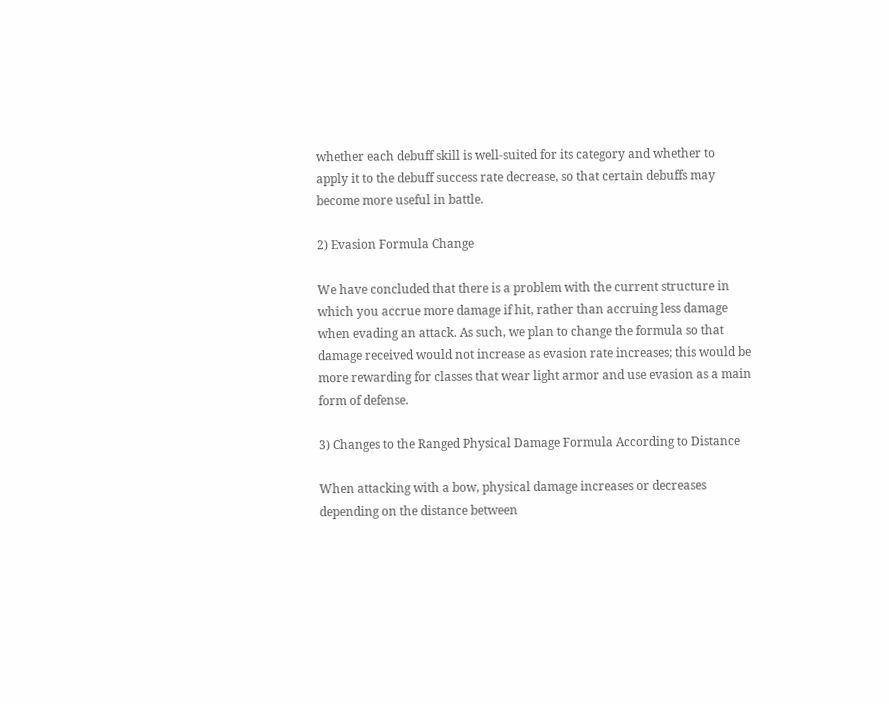whether each debuff skill is well-suited for its category and whether to apply it to the debuff success rate decrease, so that certain debuffs may become more useful in battle.

2) Evasion Formula Change

We have concluded that there is a problem with the current structure in which you accrue more damage if hit, rather than accruing less damage when evading an attack. As such, we plan to change the formula so that damage received would not increase as evasion rate increases; this would be more rewarding for classes that wear light armor and use evasion as a main form of defense.

3) Changes to the Ranged Physical Damage Formula According to Distance

When attacking with a bow, physical damage increases or decreases depending on the distance between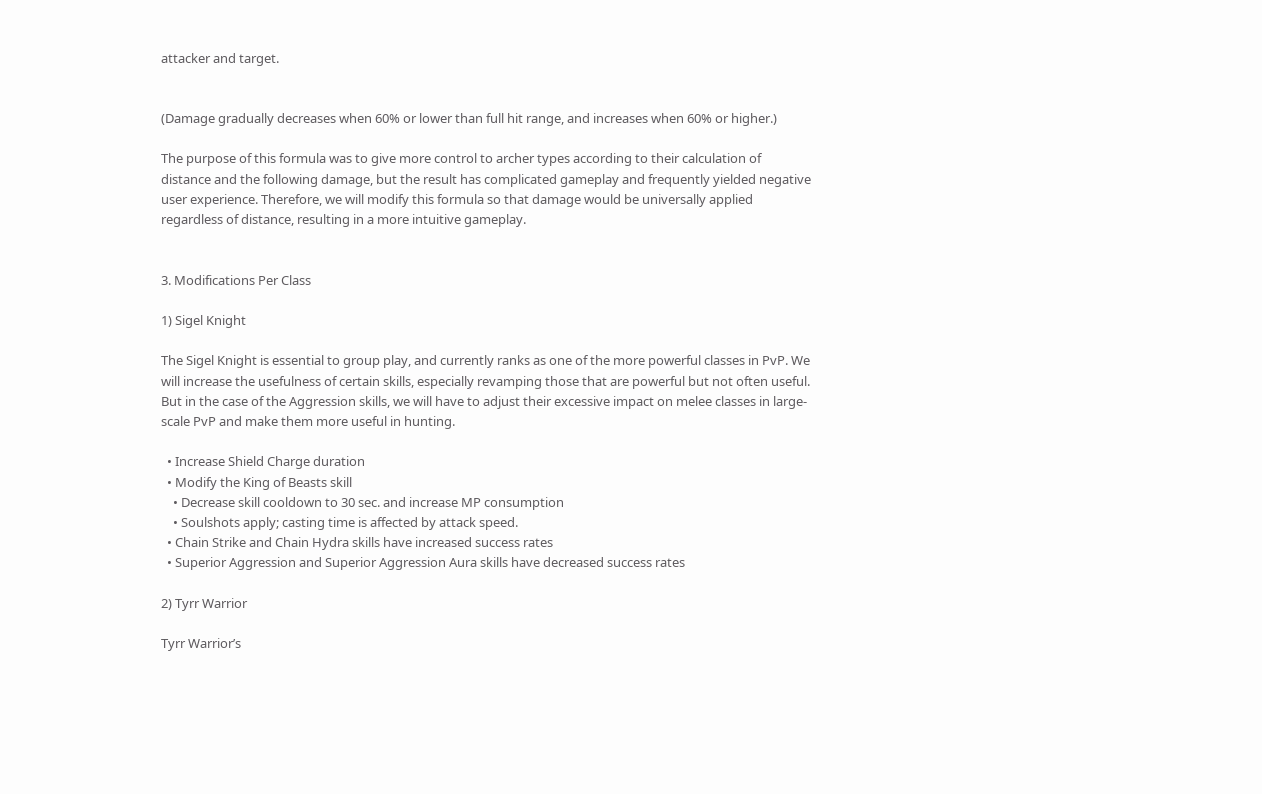attacker and target.


(Damage gradually decreases when 60% or lower than full hit range, and increases when 60% or higher.)

The purpose of this formula was to give more control to archer types according to their calculation of distance and the following damage, but the result has complicated gameplay and frequently yielded negative user experience. Therefore, we will modify this formula so that damage would be universally applied regardless of distance, resulting in a more intuitive gameplay.


3. Modifications Per Class

1) Sigel Knight

The Sigel Knight is essential to group play, and currently ranks as one of the more powerful classes in PvP. We will increase the usefulness of certain skills, especially revamping those that are powerful but not often useful. But in the case of the Aggression skills, we will have to adjust their excessive impact on melee classes in large-scale PvP and make them more useful in hunting.

  • Increase Shield Charge duration
  • Modify the King of Beasts skill
    • Decrease skill cooldown to 30 sec. and increase MP consumption
    • Soulshots apply; casting time is affected by attack speed.
  • Chain Strike and Chain Hydra skills have increased success rates
  • Superior Aggression and Superior Aggression Aura skills have decreased success rates

2) Tyrr Warrior

Tyrr Warrior’s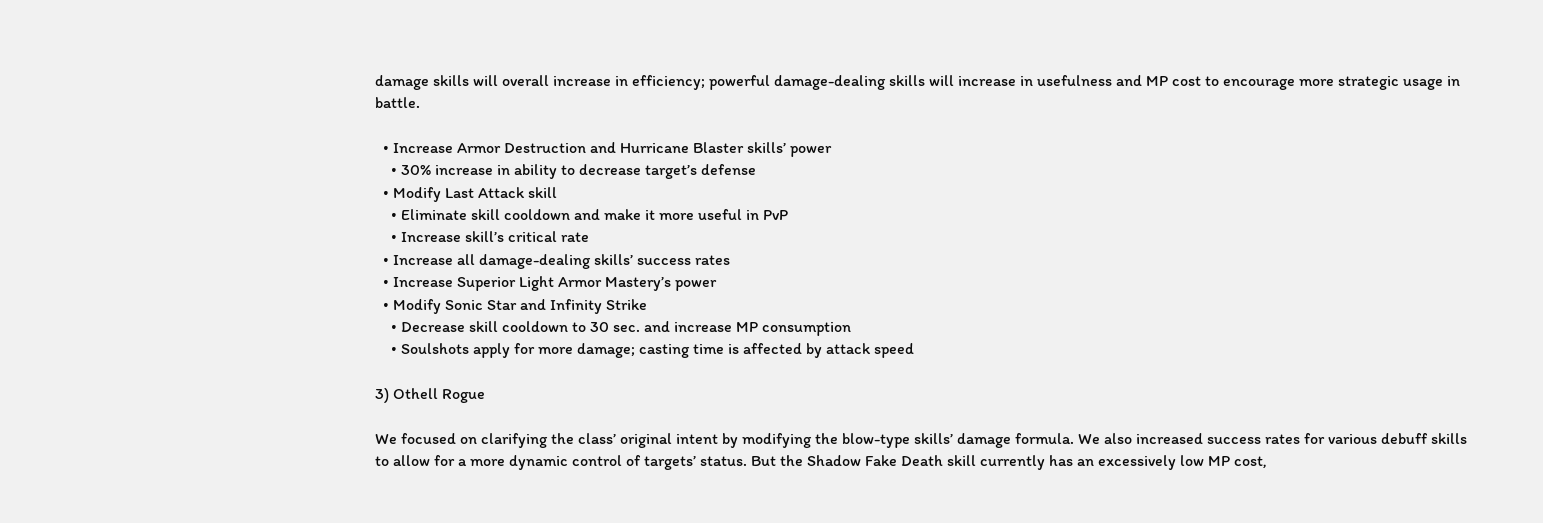damage skills will overall increase in efficiency; powerful damage-dealing skills will increase in usefulness and MP cost to encourage more strategic usage in battle.

  • Increase Armor Destruction and Hurricane Blaster skills’ power
    • 30% increase in ability to decrease target’s defense
  • Modify Last Attack skill
    • Eliminate skill cooldown and make it more useful in PvP
    • Increase skill’s critical rate
  • Increase all damage-dealing skills’ success rates
  • Increase Superior Light Armor Mastery’s power
  • Modify Sonic Star and Infinity Strike
    • Decrease skill cooldown to 30 sec. and increase MP consumption
    • Soulshots apply for more damage; casting time is affected by attack speed

3) Othell Rogue

We focused on clarifying the class’ original intent by modifying the blow-type skills’ damage formula. We also increased success rates for various debuff skills to allow for a more dynamic control of targets’ status. But the Shadow Fake Death skill currently has an excessively low MP cost,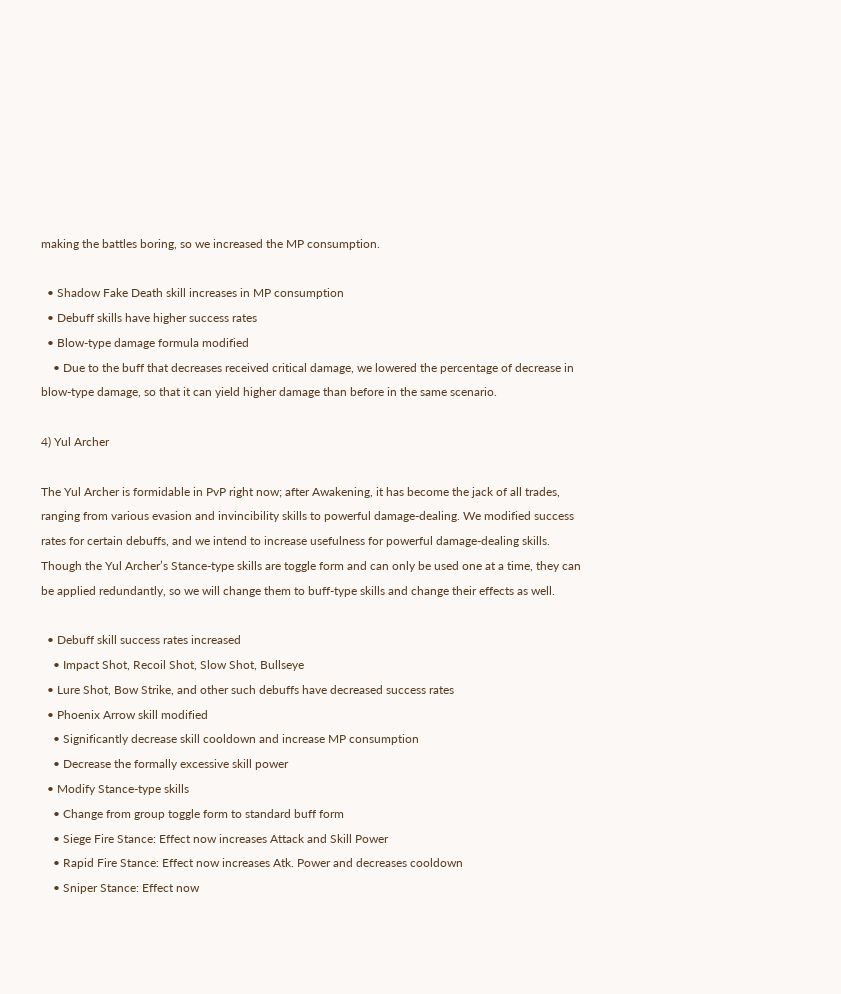making the battles boring, so we increased the MP consumption.

  • Shadow Fake Death skill increases in MP consumption
  • Debuff skills have higher success rates
  • Blow-type damage formula modified
    • Due to the buff that decreases received critical damage, we lowered the percentage of decrease in blow-type damage, so that it can yield higher damage than before in the same scenario.

4) Yul Archer

The Yul Archer is formidable in PvP right now; after Awakening, it has become the jack of all trades, ranging from various evasion and invincibility skills to powerful damage-dealing. We modified success rates for certain debuffs, and we intend to increase usefulness for powerful damage-dealing skills. Though the Yul Archer’s Stance-type skills are toggle form and can only be used one at a time, they can be applied redundantly, so we will change them to buff-type skills and change their effects as well.

  • Debuff skill success rates increased
    • Impact Shot, Recoil Shot, Slow Shot, Bullseye
  • Lure Shot, Bow Strike, and other such debuffs have decreased success rates
  • Phoenix Arrow skill modified
    • Significantly decrease skill cooldown and increase MP consumption
    • Decrease the formally excessive skill power
  • Modify Stance-type skills
    • Change from group toggle form to standard buff form
    • Siege Fire Stance: Effect now increases Attack and Skill Power
    • Rapid Fire Stance: Effect now increases Atk. Power and decreases cooldown
    • Sniper Stance: Effect now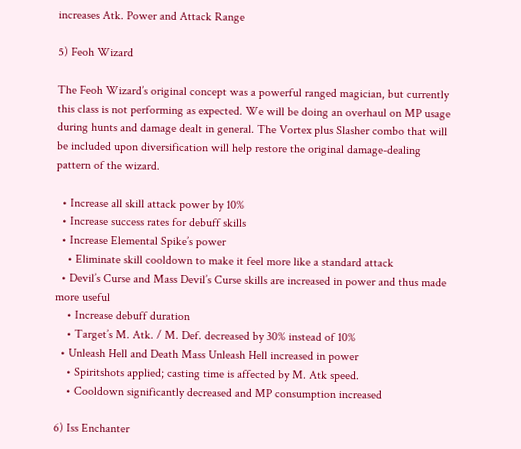increases Atk. Power and Attack Range

5) Feoh Wizard

The Feoh Wizard’s original concept was a powerful ranged magician, but currently this class is not performing as expected. We will be doing an overhaul on MP usage during hunts and damage dealt in general. The Vortex plus Slasher combo that will be included upon diversification will help restore the original damage-dealing pattern of the wizard.

  • Increase all skill attack power by 10%
  • Increase success rates for debuff skills
  • Increase Elemental Spike’s power
    • Eliminate skill cooldown to make it feel more like a standard attack
  • Devil’s Curse and Mass Devil’s Curse skills are increased in power and thus made more useful
    • Increase debuff duration
    • Target’s M. Atk. / M. Def. decreased by 30% instead of 10%
  • Unleash Hell and Death Mass Unleash Hell increased in power
    • Spiritshots applied; casting time is affected by M. Atk speed.
    • Cooldown significantly decreased and MP consumption increased

6) Iss Enchanter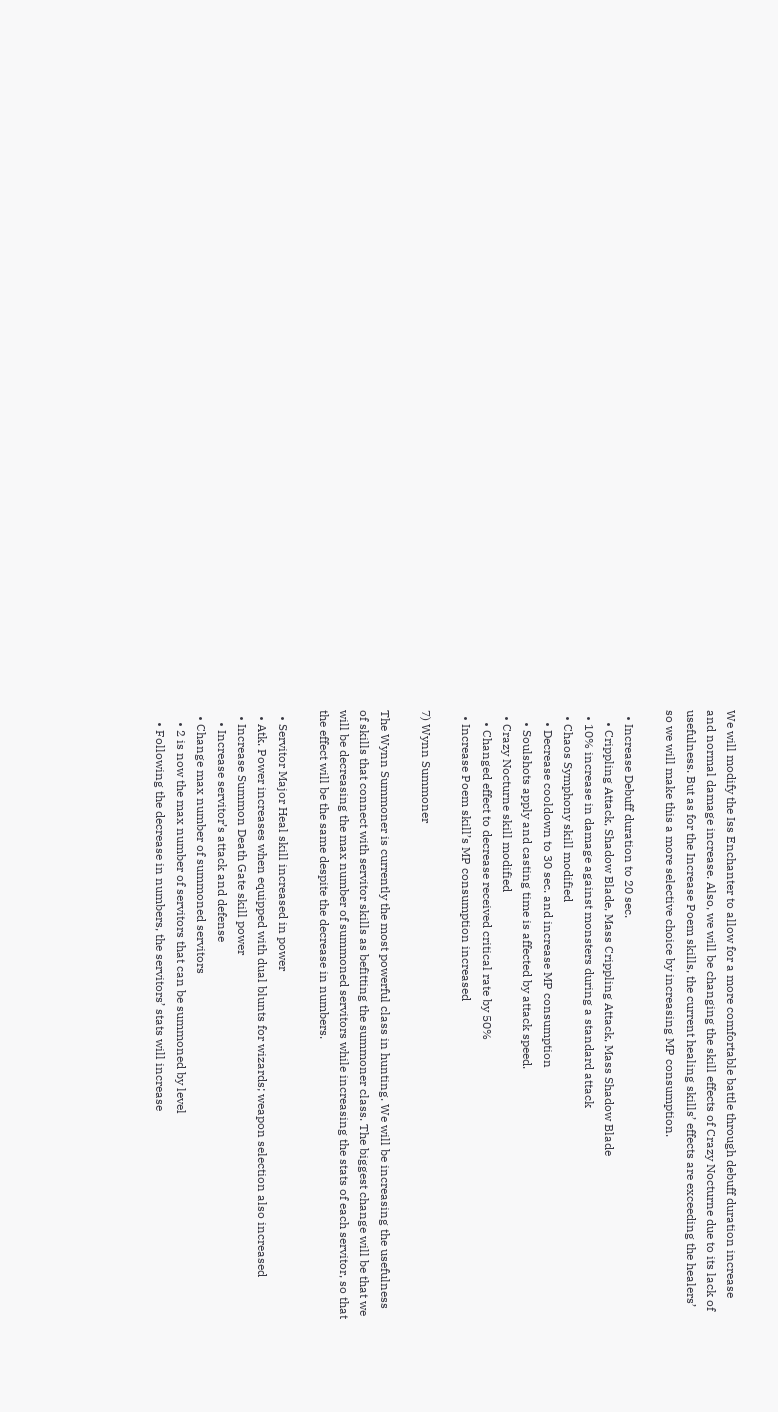We will modify the Iss Enchanter to allow for a more comfortable battle through debuff duration increase and normal damage increase. Also, we will be changing the skill effects of Crazy Nocturne due to its lack of usefulness. But as for the Increase Poem skills, the current healing skills’ effects are exceeding the healers’ so we will make this a more selective choice by increasing MP consumption.

  • Increase Debuff duration to 20 sec.
    • Crippling Attack, Shadow Blade, Mass Crippling Attack, Mass Shadow Blade
  • 10% increase in damage against monsters during a standard attack
  • Chaos Symphony skill modified
    • Decrease cooldown to 30 sec. and increase MP consumption
    • Soulshots apply and casting time is affected by attack speed.
  • Crazy Nocturne skill modified
    • Changed effect to decrease received critical rate by 50%
  • Increase Poem skill’s MP consumption increased

7) Wynn Summoner

The Wynn Summoner is currently the most powerful class in hunting. We will be increasing the usefulness of skills that connect with servitor skills as befitting the summoner class. The biggest change will be that we will be decreasing the max number of summoned servitors while increasing the stats of each servitor, so that the effect will be the same despite the decrease in numbers.

  • Servitor Major Heal skill increased in power
  • Atk. Power increases when equipped with dual blunts for wizards; weapon selection also increased
  • Increase Summon Death Gate skill power
    • Increase servitor’s attack and defense
  • Change max number of summoned servitors
    • 2 is now the max number of servitors that can be summoned by level
    • Following the decrease in numbers, the servitors’ stats will increase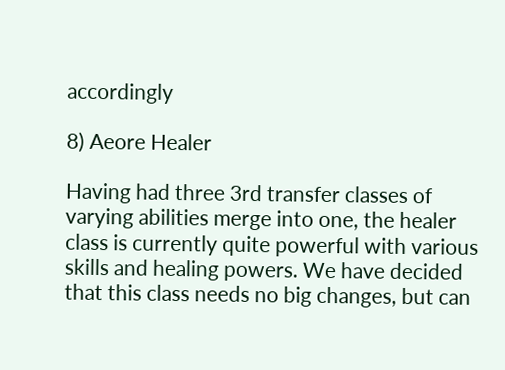accordingly

8) Aeore Healer

Having had three 3rd transfer classes of varying abilities merge into one, the healer class is currently quite powerful with various skills and healing powers. We have decided that this class needs no big changes, but can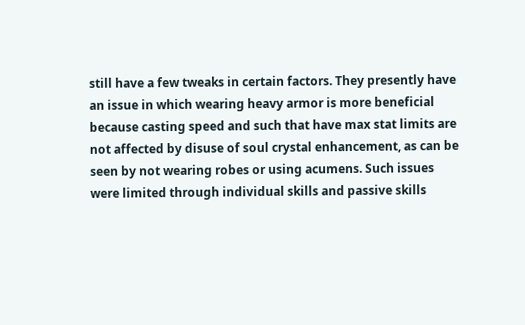still have a few tweaks in certain factors. They presently have an issue in which wearing heavy armor is more beneficial because casting speed and such that have max stat limits are not affected by disuse of soul crystal enhancement, as can be seen by not wearing robes or using acumens. Such issues were limited through individual skills and passive skills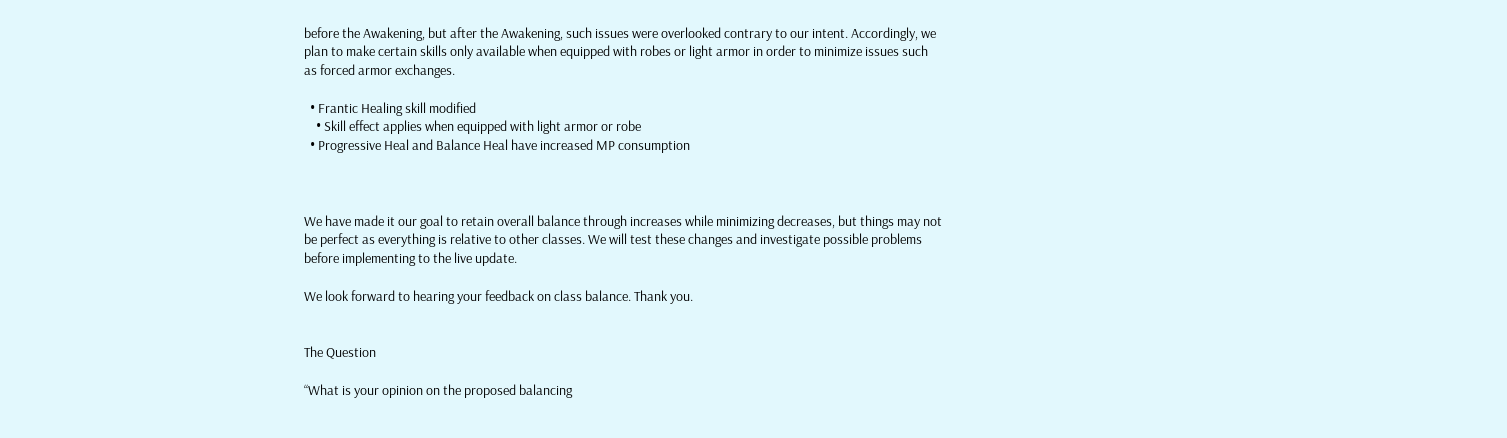before the Awakening, but after the Awakening, such issues were overlooked contrary to our intent. Accordingly, we plan to make certain skills only available when equipped with robes or light armor in order to minimize issues such as forced armor exchanges.

  • Frantic Healing skill modified
    • Skill effect applies when equipped with light armor or robe
  • Progressive Heal and Balance Heal have increased MP consumption



We have made it our goal to retain overall balance through increases while minimizing decreases, but things may not be perfect as everything is relative to other classes. We will test these changes and investigate possible problems before implementing to the live update.

We look forward to hearing your feedback on class balance. Thank you.


The Question

“What is your opinion on the proposed balancing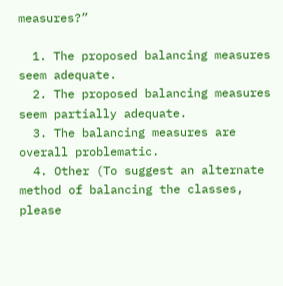measures?”

  1. The proposed balancing measures seem adequate.
  2. The proposed balancing measures seem partially adequate.
  3. The balancing measures are overall problematic.
  4. Other (To suggest an alternate method of balancing the classes, please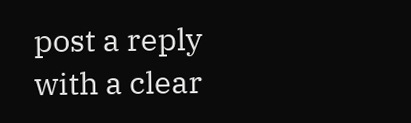post a reply with a clear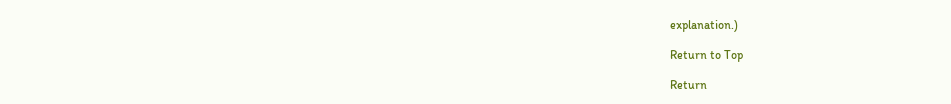explanation.)

Return to Top

Return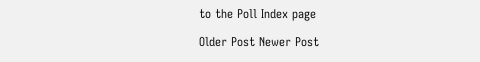to the Poll Index page

Older Post Newer Post